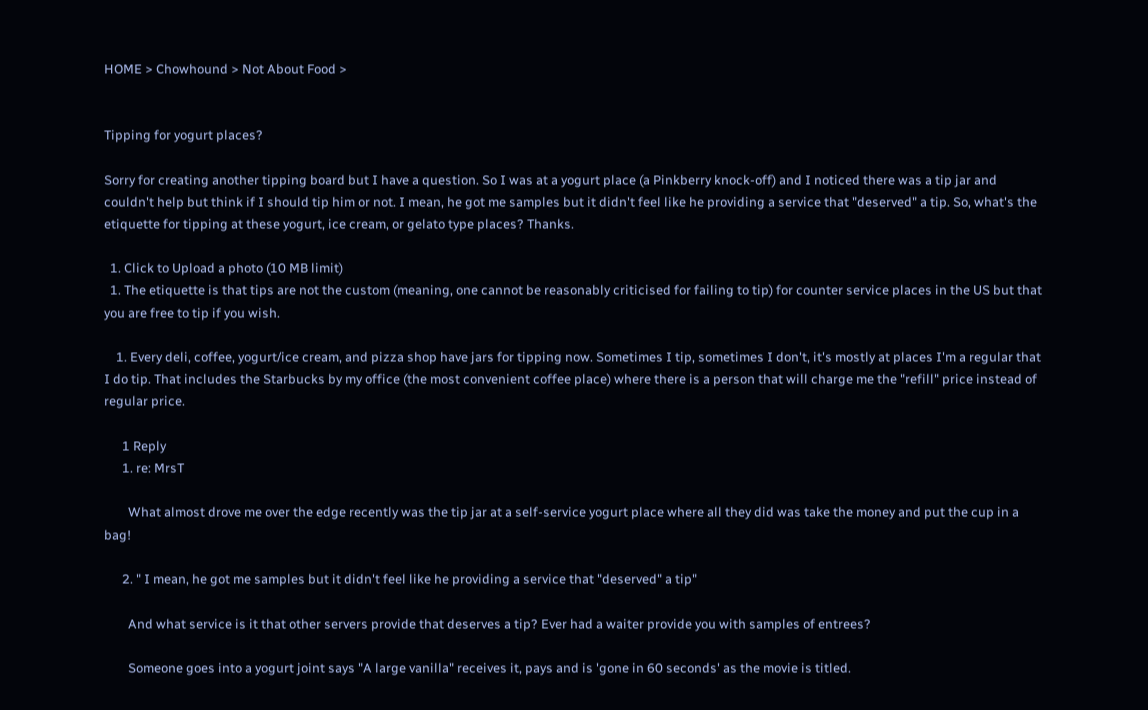HOME > Chowhound > Not About Food >


Tipping for yogurt places?

Sorry for creating another tipping board but I have a question. So I was at a yogurt place (a Pinkberry knock-off) and I noticed there was a tip jar and couldn't help but think if I should tip him or not. I mean, he got me samples but it didn't feel like he providing a service that "deserved" a tip. So, what's the etiquette for tipping at these yogurt, ice cream, or gelato type places? Thanks.

  1. Click to Upload a photo (10 MB limit)
  1. The etiquette is that tips are not the custom (meaning, one cannot be reasonably criticised for failing to tip) for counter service places in the US but that you are free to tip if you wish.

    1. Every deli, coffee, yogurt/ice cream, and pizza shop have jars for tipping now. Sometimes I tip, sometimes I don't, it's mostly at places I'm a regular that I do tip. That includes the Starbucks by my office (the most convenient coffee place) where there is a person that will charge me the "refill" price instead of regular price.

      1 Reply
      1. re: MrsT

        What almost drove me over the edge recently was the tip jar at a self-service yogurt place where all they did was take the money and put the cup in a bag!

      2. " I mean, he got me samples but it didn't feel like he providing a service that "deserved" a tip"

        And what service is it that other servers provide that deserves a tip? Ever had a waiter provide you with samples of entrees?

        Someone goes into a yogurt joint says "A large vanilla" receives it, pays and is 'gone in 60 seconds' as the movie is titled.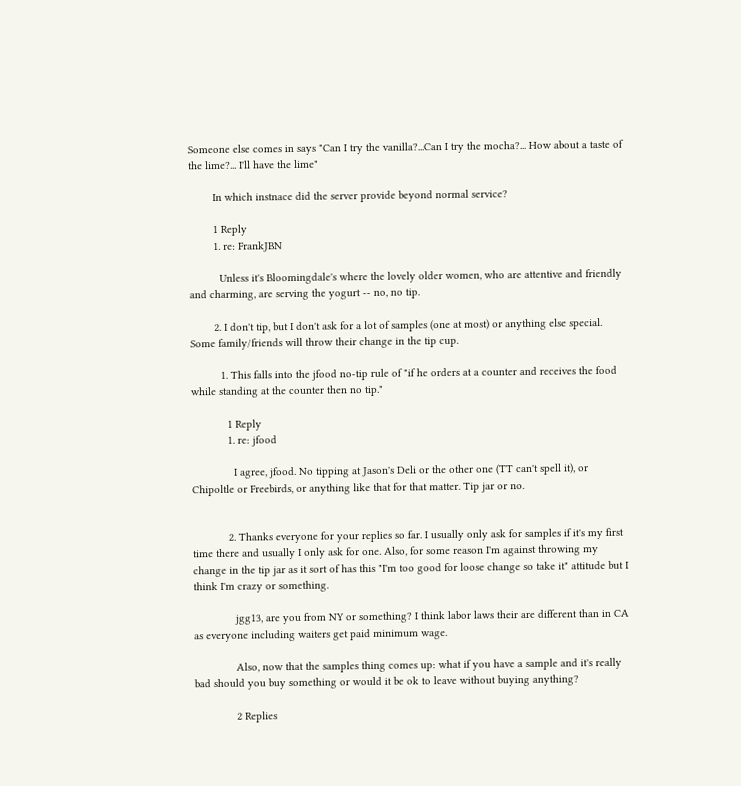Someone else comes in says "Can I try the vanilla?...Can I try the mocha?... How about a taste of the lime?... I'll have the lime"

        In which instnace did the server provide beyond normal service?

        1 Reply
        1. re: FrankJBN

          Unless it's Bloomingdale's where the lovely older women, who are attentive and friendly and charming, are serving the yogurt -- no, no tip.

        2. I don't tip, but I don't ask for a lot of samples (one at most) or anything else special. Some family/friends will throw their change in the tip cup.

          1. This falls into the jfood no-tip rule of "if he orders at a counter and receives the food while standing at the counter then no tip."

            1 Reply
            1. re: jfood

              I agree, jfood. No tipping at Jason's Deli or the other one (TT can't spell it), or Chipoltle or Freebirds, or anything like that for that matter. Tip jar or no.


            2. Thanks everyone for your replies so far. I usually only ask for samples if it's my first time there and usually I only ask for one. Also, for some reason I'm against throwing my change in the tip jar as it sort of has this "I'm too good for loose change so take it" attitude but I think I'm crazy or something.

              jgg13, are you from NY or something? I think labor laws their are different than in CA as everyone including waiters get paid minimum wage.

              Also, now that the samples thing comes up: what if you have a sample and it's really bad should you buy something or would it be ok to leave without buying anything?

              2 Replies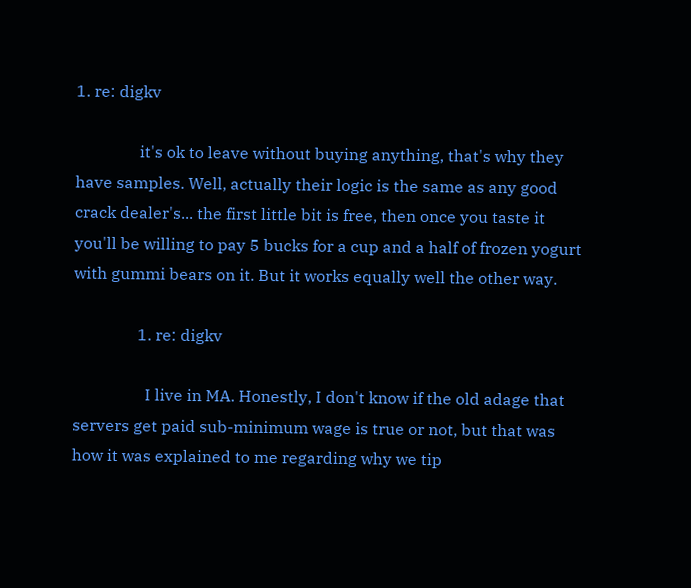1. re: digkv

                it's ok to leave without buying anything, that's why they have samples. Well, actually their logic is the same as any good crack dealer's... the first little bit is free, then once you taste it you'll be willing to pay 5 bucks for a cup and a half of frozen yogurt with gummi bears on it. But it works equally well the other way.

                1. re: digkv

                  I live in MA. Honestly, I don't know if the old adage that servers get paid sub-minimum wage is true or not, but that was how it was explained to me regarding why we tip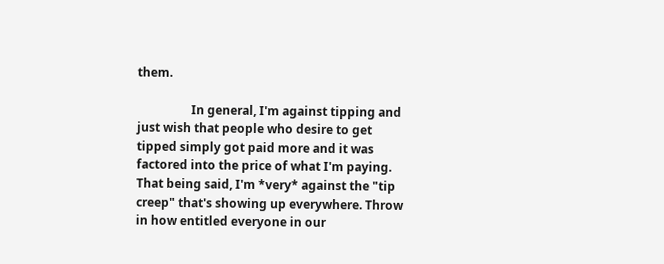them.

                  In general, I'm against tipping and just wish that people who desire to get tipped simply got paid more and it was factored into the price of what I'm paying. That being said, I'm *very* against the "tip creep" that's showing up everywhere. Throw in how entitled everyone in our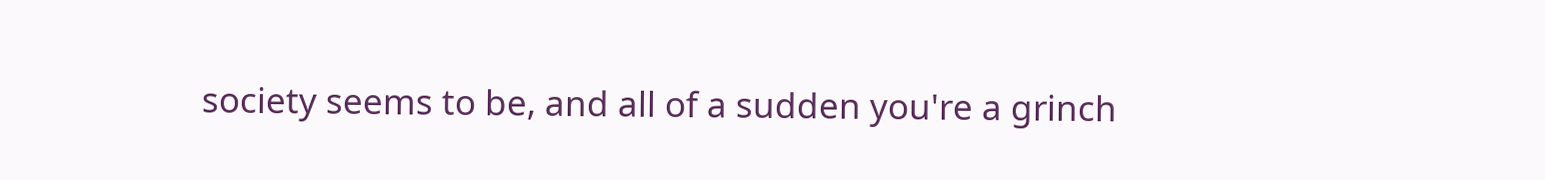society seems to be, and all of a sudden you're a grinch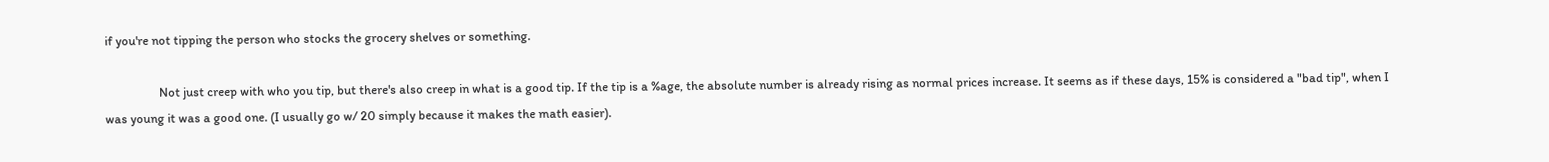if you're not tipping the person who stocks the grocery shelves or something.

                  Not just creep with who you tip, but there's also creep in what is a good tip. If the tip is a %age, the absolute number is already rising as normal prices increase. It seems as if these days, 15% is considered a "bad tip", when I was young it was a good one. (I usually go w/ 20 simply because it makes the math easier).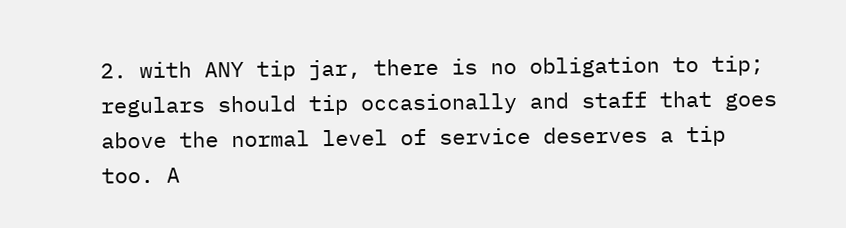2. with ANY tip jar, there is no obligation to tip; regulars should tip occasionally and staff that goes above the normal level of service deserves a tip too. A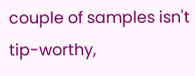couple of samples isn't tip-worthy,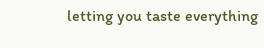letting you taste everything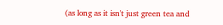(as long as it isn't just green tea and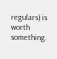regulars) is worth something.